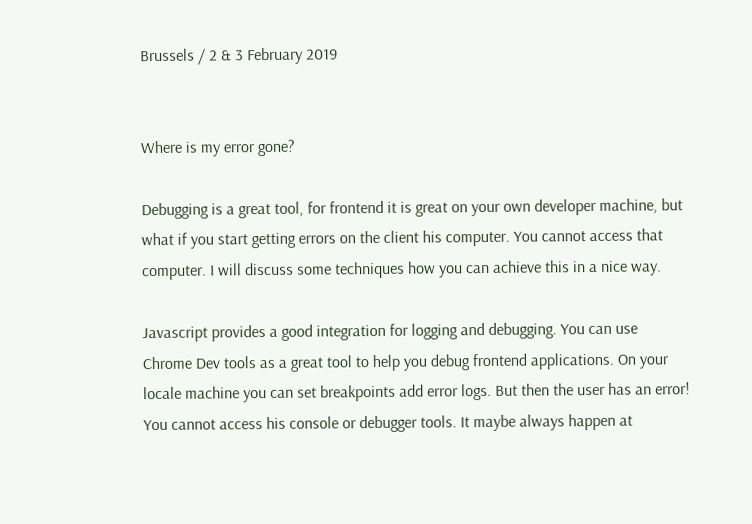Brussels / 2 & 3 February 2019


Where is my error gone?

Debugging is a great tool, for frontend it is great on your own developer machine, but what if you start getting errors on the client his computer. You cannot access that computer. I will discuss some techniques how you can achieve this in a nice way.

Javascript provides a good integration for logging and debugging. You can use Chrome Dev tools as a great tool to help you debug frontend applications. On your locale machine you can set breakpoints add error logs. But then the user has an error! You cannot access his console or debugger tools. It maybe always happen at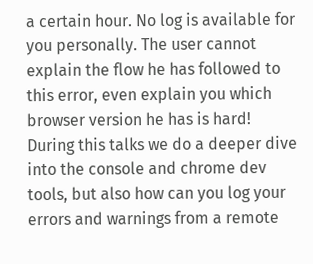a certain hour. No log is available for you personally. The user cannot explain the flow he has followed to this error, even explain you which browser version he has is hard! During this talks we do a deeper dive into the console and chrome dev tools, but also how can you log your errors and warnings from a remote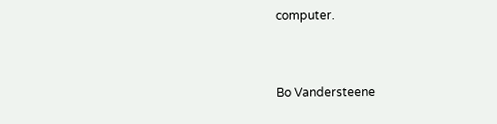computer.


Bo Vandersteene